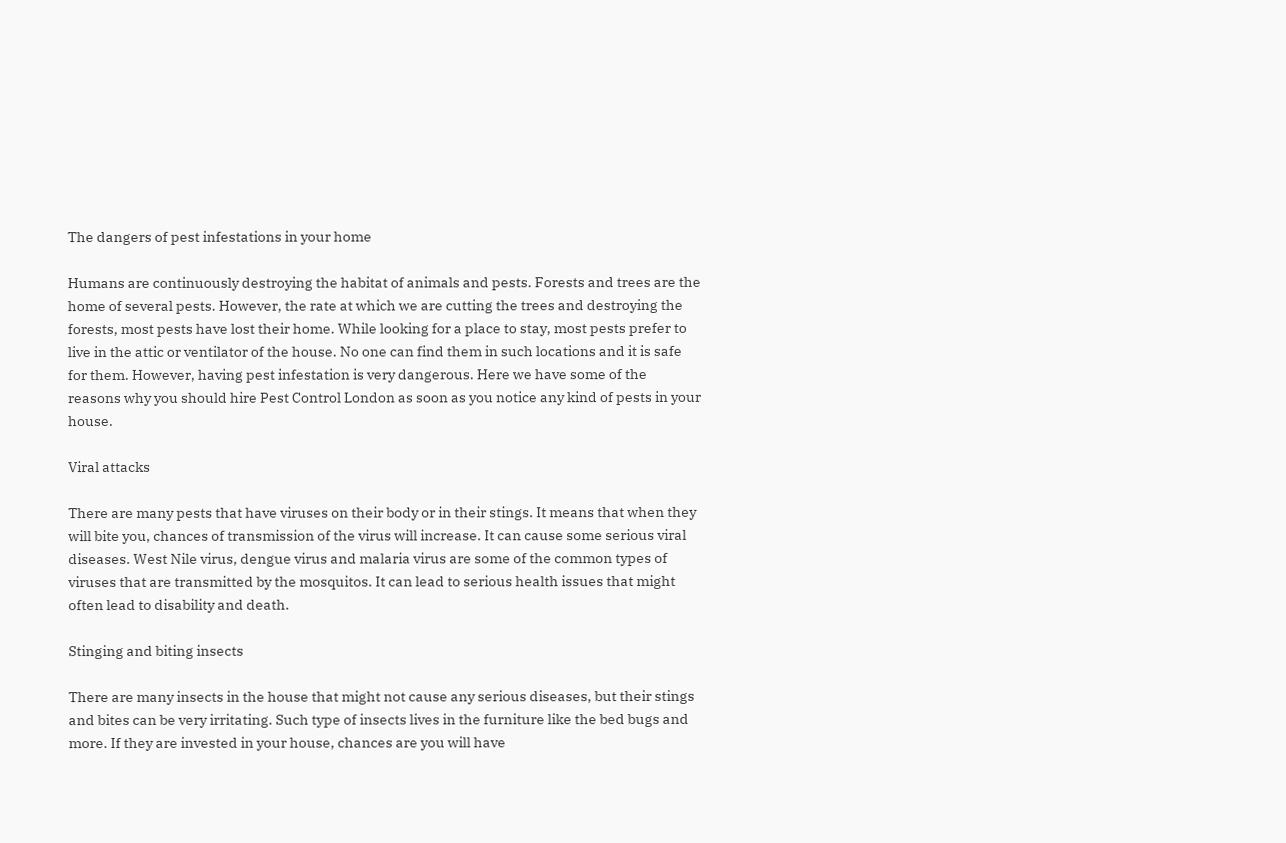The dangers of pest infestations in your home

Humans are continuously destroying the habitat of animals and pests. Forests and trees are the home of several pests. However, the rate at which we are cutting the trees and destroying the forests, most pests have lost their home. While looking for a place to stay, most pests prefer to live in the attic or ventilator of the house. No one can find them in such locations and it is safe for them. However, having pest infestation is very dangerous. Here we have some of the reasons why you should hire Pest Control London as soon as you notice any kind of pests in your house.

Viral attacks

There are many pests that have viruses on their body or in their stings. It means that when they will bite you, chances of transmission of the virus will increase. It can cause some serious viral diseases. West Nile virus, dengue virus and malaria virus are some of the common types of viruses that are transmitted by the mosquitos. It can lead to serious health issues that might often lead to disability and death.

Stinging and biting insects

There are many insects in the house that might not cause any serious diseases, but their stings and bites can be very irritating. Such type of insects lives in the furniture like the bed bugs and more. If they are invested in your house, chances are you will have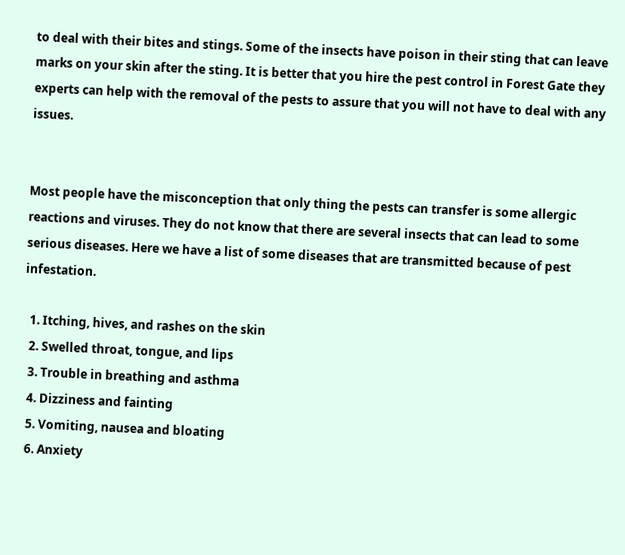to deal with their bites and stings. Some of the insects have poison in their sting that can leave marks on your skin after the sting. It is better that you hire the pest control in Forest Gate they experts can help with the removal of the pests to assure that you will not have to deal with any issues.


Most people have the misconception that only thing the pests can transfer is some allergic reactions and viruses. They do not know that there are several insects that can lead to some serious diseases. Here we have a list of some diseases that are transmitted because of pest infestation.

  1. Itching, hives, and rashes on the skin
  2. Swelled throat, tongue, and lips
  3. Trouble in breathing and asthma
  4. Dizziness and fainting
  5. Vomiting, nausea and bloating
  6. Anxiety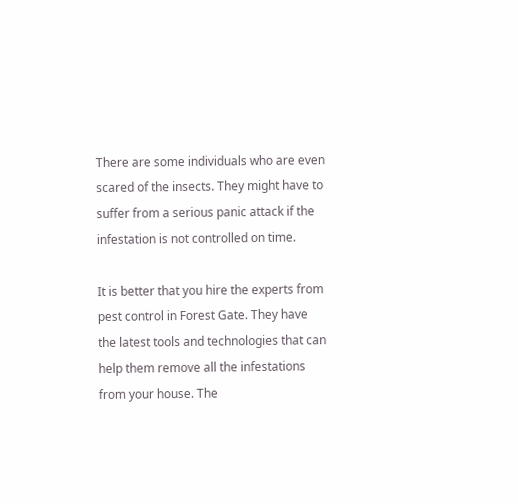There are some individuals who are even scared of the insects. They might have to suffer from a serious panic attack if the infestation is not controlled on time.

It is better that you hire the experts from pest control in Forest Gate. They have the latest tools and technologies that can help them remove all the infestations from your house. The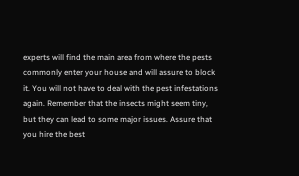experts will find the main area from where the pests commonly enter your house and will assure to block it. You will not have to deal with the pest infestations again. Remember that the insects might seem tiny, but they can lead to some major issues. Assure that you hire the best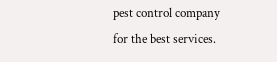pest control company for the best services.